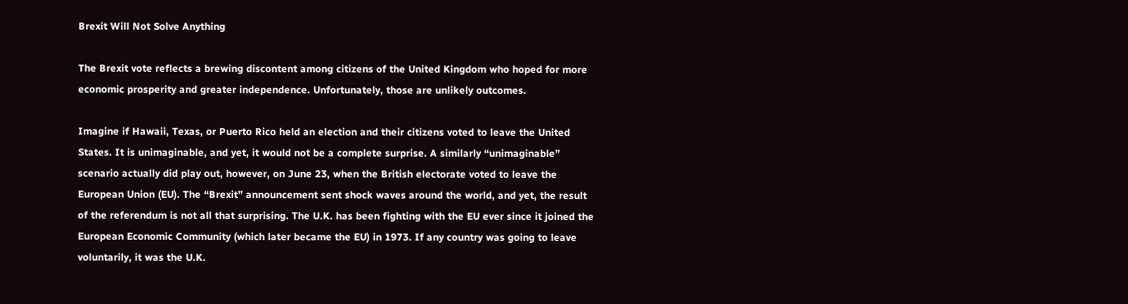Brexit Will Not Solve Anything

The Brexit vote reflects a brewing discontent among citizens of the United Kingdom who hoped for more economic prosperity and greater independence. Unfortunately, those are unlikely outcomes.

Imagine if Hawaii, Texas, or Puerto Rico held an election and their citizens voted to leave the United States. It is unimaginable, and yet, it would not be a complete surprise. A similarly “unimaginable” scenario actually did play out, however, on June 23, when the British electorate voted to leave the European Union (EU). The “Brexit” announcement sent shock waves around the world, and yet, the result of the referendum is not all that surprising. The U.K. has been fighting with the EU ever since it joined the European Economic Community (which later became the EU) in 1973. If any country was going to leave voluntarily, it was the U.K.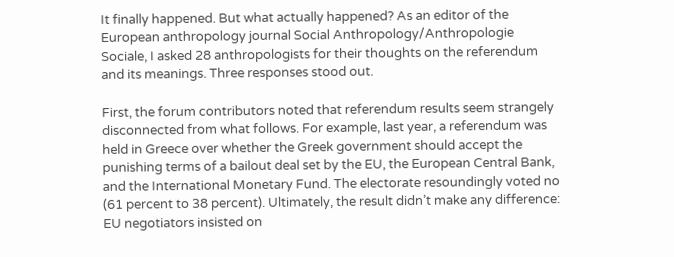It finally happened. But what actually happened? As an editor of the European anthropology journal Social Anthropology/Anthropologie Sociale, I asked 28 anthropologists for their thoughts on the referendum and its meanings. Three responses stood out.

First, the forum contributors noted that referendum results seem strangely disconnected from what follows. For example, last year, a referendum was held in Greece over whether the Greek government should accept the punishing terms of a bailout deal set by the EU, the European Central Bank, and the International Monetary Fund. The electorate resoundingly voted no (61 percent to 38 percent). Ultimately, the result didn’t make any difference: EU negotiators insisted on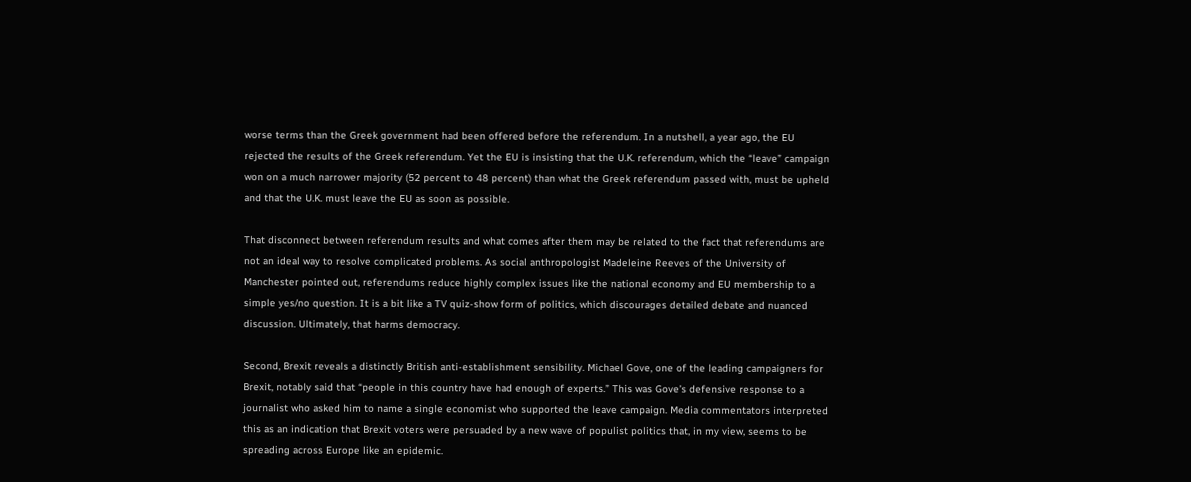worse terms than the Greek government had been offered before the referendum. In a nutshell, a year ago, the EU rejected the results of the Greek referendum. Yet the EU is insisting that the U.K. referendum, which the “leave” campaign won on a much narrower majority (52 percent to 48 percent) than what the Greek referendum passed with, must be upheld and that the U.K. must leave the EU as soon as possible.

That disconnect between referendum results and what comes after them may be related to the fact that referendums are not an ideal way to resolve complicated problems. As social anthropologist Madeleine Reeves of the University of Manchester pointed out, referendums reduce highly complex issues like the national economy and EU membership to a simple yes/no question. It is a bit like a TV quiz-show form of politics, which discourages detailed debate and nuanced discussion. Ultimately, that harms democracy.

Second, Brexit reveals a distinctly British anti-establishment sensibility. Michael Gove, one of the leading campaigners for Brexit, notably said that “people in this country have had enough of experts.” This was Gove’s defensive response to a journalist who asked him to name a single economist who supported the leave campaign. Media commentators interpreted this as an indication that Brexit voters were persuaded by a new wave of populist politics that, in my view, seems to be spreading across Europe like an epidemic.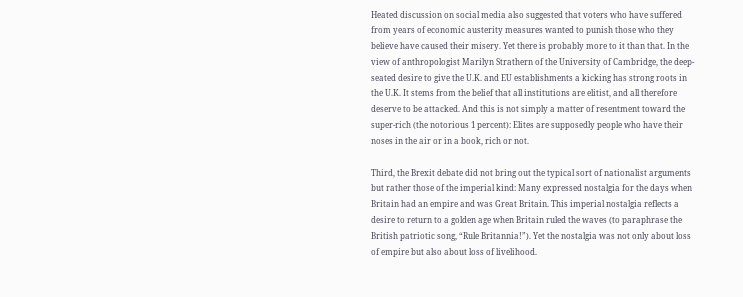Heated discussion on social media also suggested that voters who have suffered from years of economic austerity measures wanted to punish those who they believe have caused their misery. Yet there is probably more to it than that. In the view of anthropologist Marilyn Strathern of the University of Cambridge, the deep-seated desire to give the U.K. and EU establishments a kicking has strong roots in the U.K. It stems from the belief that all institutions are elitist, and all therefore deserve to be attacked. And this is not simply a matter of resentment toward the super-rich (the notorious 1 percent): Elites are supposedly people who have their noses in the air or in a book, rich or not.

Third, the Brexit debate did not bring out the typical sort of nationalist arguments but rather those of the imperial kind: Many expressed nostalgia for the days when Britain had an empire and was Great Britain. This imperial nostalgia reflects a desire to return to a golden age when Britain ruled the waves (to paraphrase the British patriotic song, “Rule Britannia!”). Yet the nostalgia was not only about loss of empire but also about loss of livelihood.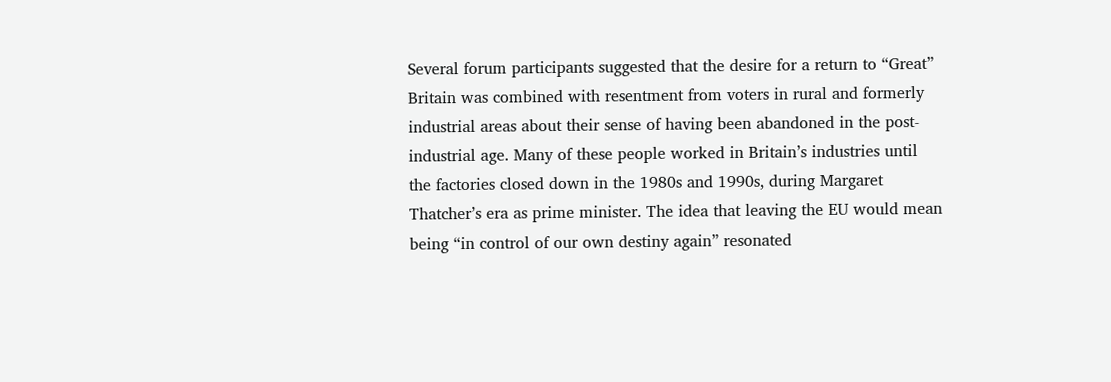Several forum participants suggested that the desire for a return to “Great” Britain was combined with resentment from voters in rural and formerly industrial areas about their sense of having been abandoned in the post-industrial age. Many of these people worked in Britain’s industries until the factories closed down in the 1980s and 1990s, during Margaret Thatcher’s era as prime minister. The idea that leaving the EU would mean being “in control of our own destiny again” resonated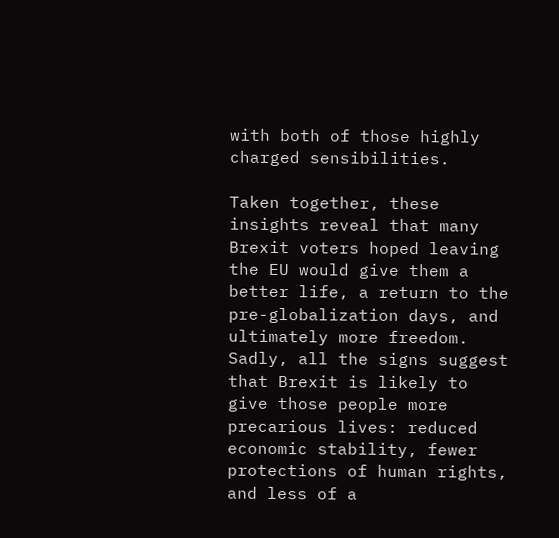with both of those highly charged sensibilities.

Taken together, these insights reveal that many Brexit voters hoped leaving the EU would give them a better life, a return to the pre-globalization days, and ultimately more freedom. Sadly, all the signs suggest that Brexit is likely to give those people more precarious lives: reduced economic stability, fewer protections of human rights, and less of a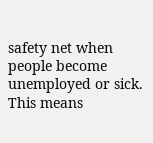safety net when people become unemployed or sick. This means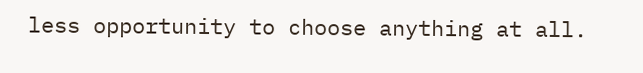less opportunity to choose anything at all.